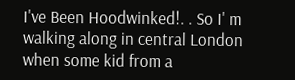I've Been Hoodwinked!. . So I' m walking along in central London when some kid from a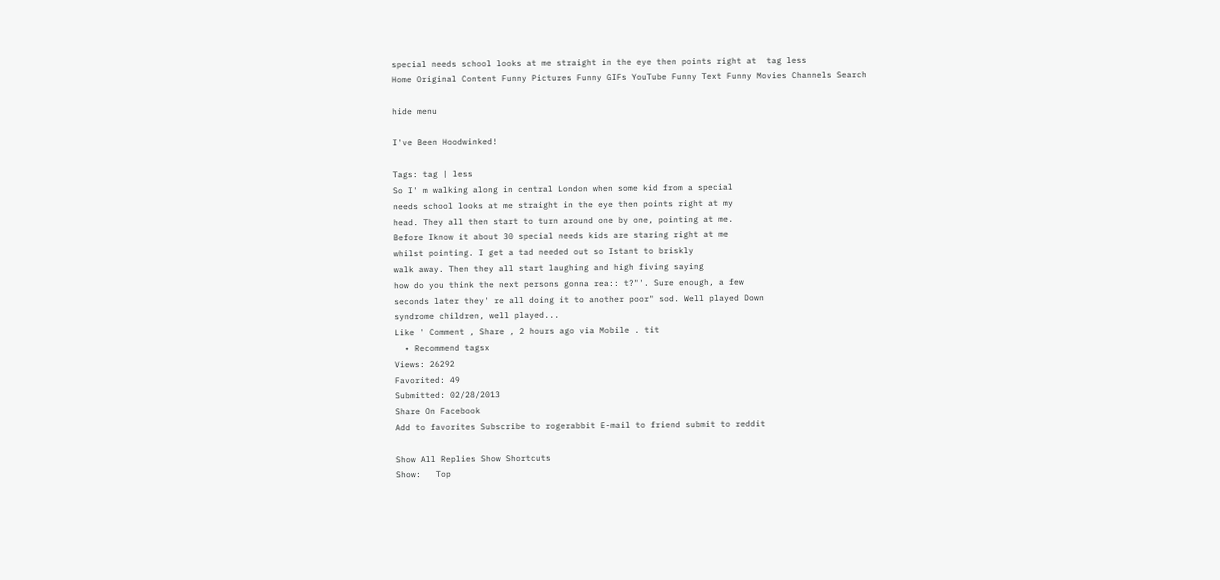special needs school looks at me straight in the eye then points right at  tag less
Home Original Content Funny Pictures Funny GIFs YouTube Funny Text Funny Movies Channels Search

hide menu

I've Been Hoodwinked!

Tags: tag | less
So I' m walking along in central London when some kid from a special
needs school looks at me straight in the eye then points right at my
head. They all then start to turn around one by one, pointing at me.
Before Iknow it about 30 special needs kids are staring right at me
whilst pointing. I get a tad needed out so Istant to briskly
walk away. Then they all start laughing and high fiving saying
how do you think the next persons gonna rea:: t?"'. Sure enough, a few
seconds later they' re all doing it to another poor" sod. Well played Down
syndrome children, well played...
Like ' Comment , Share , 2 hours ago via Mobile . tit
  • Recommend tagsx
Views: 26292
Favorited: 49
Submitted: 02/28/2013
Share On Facebook
Add to favorites Subscribe to rogerabbit E-mail to friend submit to reddit

Show All Replies Show Shortcuts
Show:   Top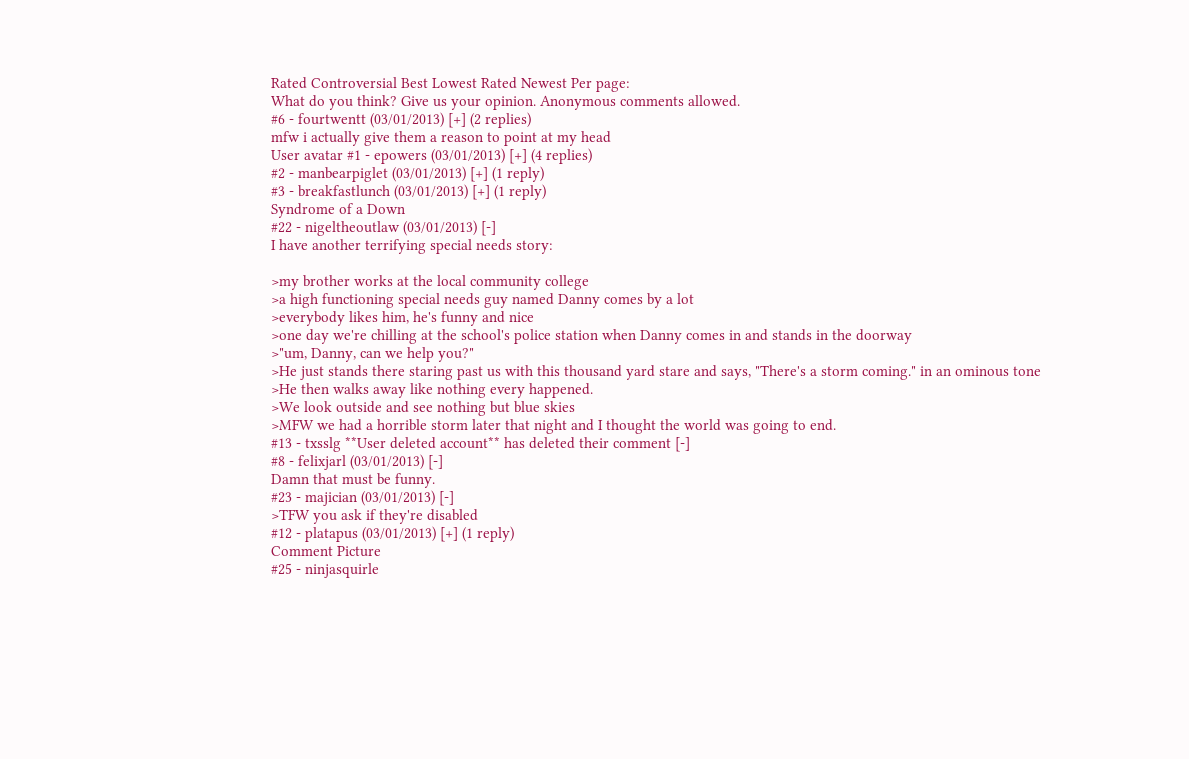Rated Controversial Best Lowest Rated Newest Per page:
What do you think? Give us your opinion. Anonymous comments allowed.
#6 - fourtwentt (03/01/2013) [+] (2 replies)
mfw i actually give them a reason to point at my head
User avatar #1 - epowers (03/01/2013) [+] (4 replies)
#2 - manbearpiglet (03/01/2013) [+] (1 reply)
#3 - breakfastlunch (03/01/2013) [+] (1 reply)
Syndrome of a Down
#22 - nigeltheoutlaw (03/01/2013) [-]
I have another terrifying special needs story:

>my brother works at the local community college
>a high functioning special needs guy named Danny comes by a lot
>everybody likes him, he's funny and nice
>one day we're chilling at the school's police station when Danny comes in and stands in the doorway
>"um, Danny, can we help you?"
>He just stands there staring past us with this thousand yard stare and says, "There's a storm coming." in an ominous tone
>He then walks away like nothing every happened.
>We look outside and see nothing but blue skies
>MFW we had a horrible storm later that night and I thought the world was going to end.
#13 - txsslg **User deleted account** has deleted their comment [-]
#8 - felixjarl (03/01/2013) [-]
Damn that must be funny.
#23 - majician (03/01/2013) [-]
>TFW you ask if they're disabled
#12 - platapus (03/01/2013) [+] (1 reply)
Comment Picture
#25 - ninjasquirle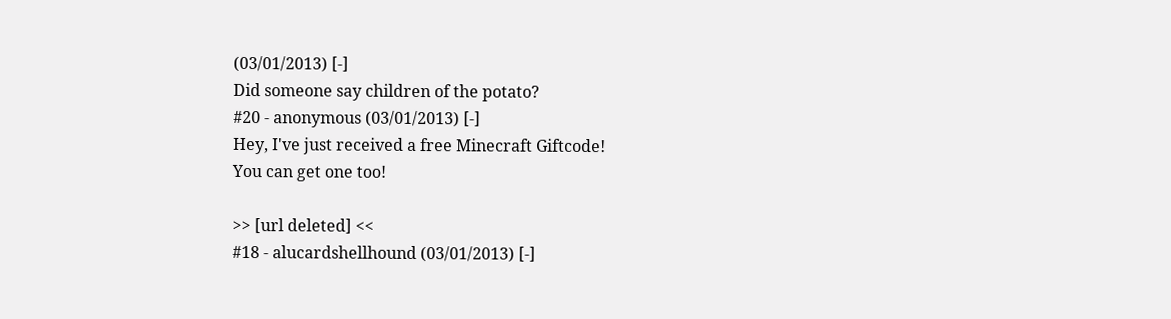(03/01/2013) [-]
Did someone say children of the potato?
#20 - anonymous (03/01/2013) [-]
Hey, I've just received a free Minecraft Giftcode!
You can get one too!

>> [url deleted] <<
#18 - alucardshellhound (03/01/2013) [-]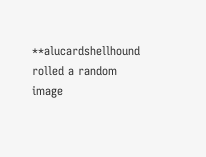**alucardshellhound rolled a random image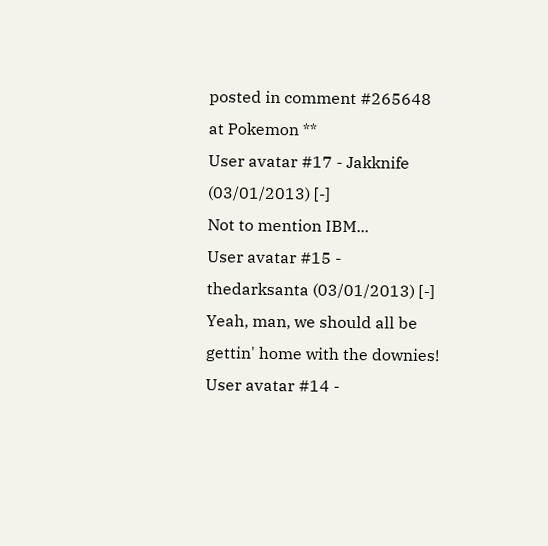posted in comment #265648 at Pokemon **
User avatar #17 - Jakknife (03/01/2013) [-]
Not to mention IBM...
User avatar #15 - thedarksanta (03/01/2013) [-]
Yeah, man, we should all be gettin' home with the downies!
User avatar #14 -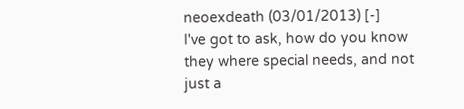neoexdeath (03/01/2013) [-]
I've got to ask, how do you know they where special needs, and not just a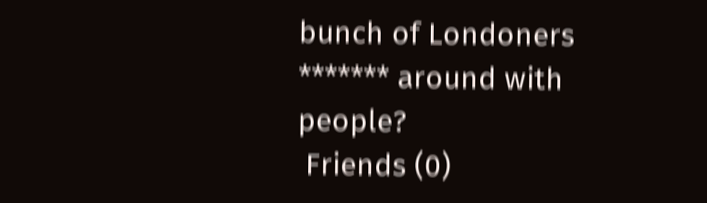bunch of Londoners ******* around with people?
 Friends (0)